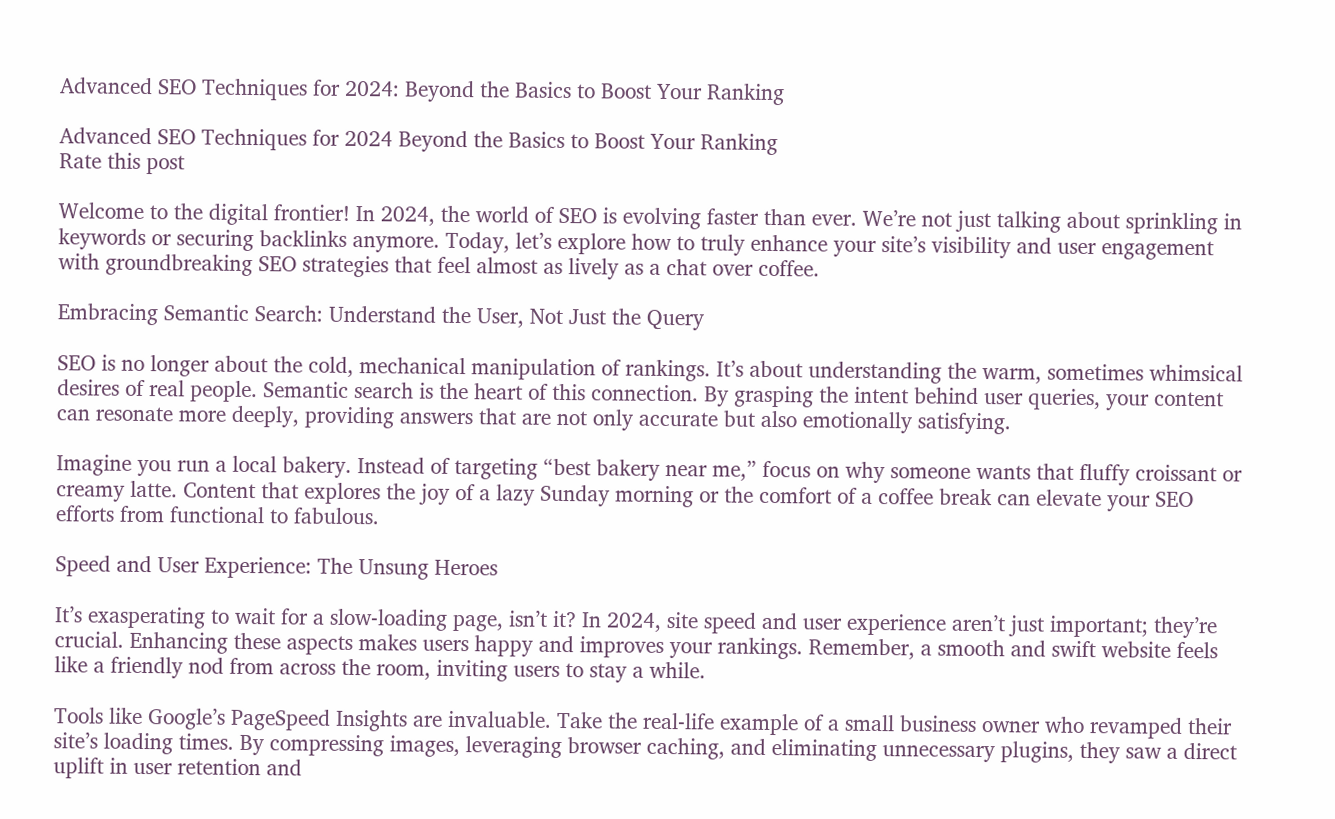Advanced SEO Techniques for 2024: Beyond the Basics to Boost Your Ranking

Advanced SEO Techniques for 2024 Beyond the Basics to Boost Your Ranking
Rate this post

Welcome to the digital frontier! In 2024, the world of SEO is evolving faster than ever. We’re not just talking about sprinkling in keywords or securing backlinks anymore. Today, let’s explore how to truly enhance your site’s visibility and user engagement with groundbreaking SEO strategies that feel almost as lively as a chat over coffee.

Embracing Semantic Search: Understand the User, Not Just the Query

SEO is no longer about the cold, mechanical manipulation of rankings. It’s about understanding the warm, sometimes whimsical desires of real people. Semantic search is the heart of this connection. By grasping the intent behind user queries, your content can resonate more deeply, providing answers that are not only accurate but also emotionally satisfying.

Imagine you run a local bakery. Instead of targeting “best bakery near me,” focus on why someone wants that fluffy croissant or creamy latte. Content that explores the joy of a lazy Sunday morning or the comfort of a coffee break can elevate your SEO efforts from functional to fabulous.

Speed and User Experience: The Unsung Heroes

It’s exasperating to wait for a slow-loading page, isn’t it? In 2024, site speed and user experience aren’t just important; they’re crucial. Enhancing these aspects makes users happy and improves your rankings. Remember, a smooth and swift website feels like a friendly nod from across the room, inviting users to stay a while.

Tools like Google’s PageSpeed Insights are invaluable. Take the real-life example of a small business owner who revamped their site’s loading times. By compressing images, leveraging browser caching, and eliminating unnecessary plugins, they saw a direct uplift in user retention and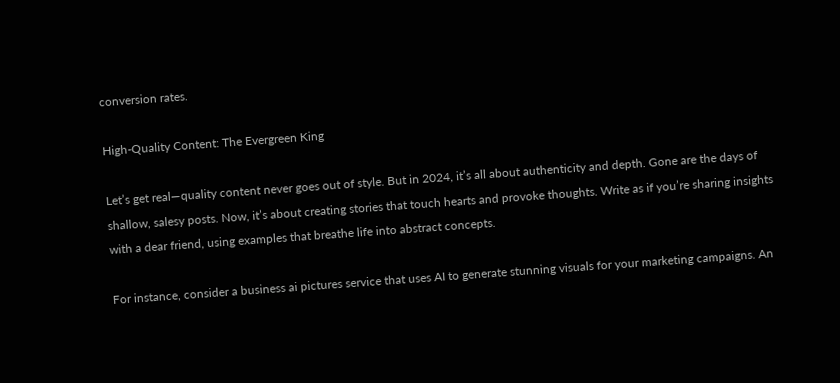conversion rates.

High-Quality Content: The Evergreen King

Let’s get real—quality content never goes out of style. But in 2024, it’s all about authenticity and depth. Gone are the days of shallow, salesy posts. Now, it’s about creating stories that touch hearts and provoke thoughts. Write as if you’re sharing insights with a dear friend, using examples that breathe life into abstract concepts.

For instance, consider a business ai pictures service that uses AI to generate stunning visuals for your marketing campaigns. An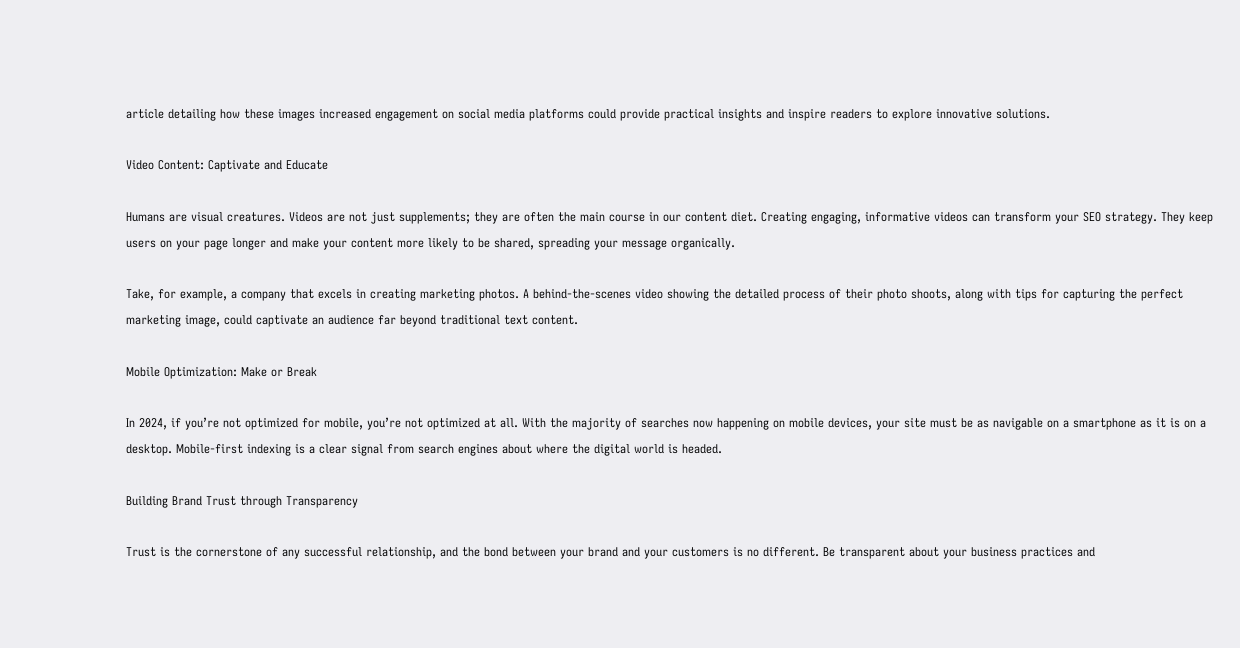article detailing how these images increased engagement on social media platforms could provide practical insights and inspire readers to explore innovative solutions.

Video Content: Captivate and Educate

Humans are visual creatures. Videos are not just supplements; they are often the main course in our content diet. Creating engaging, informative videos can transform your SEO strategy. They keep users on your page longer and make your content more likely to be shared, spreading your message organically.

Take, for example, a company that excels in creating marketing photos. A behind-the-scenes video showing the detailed process of their photo shoots, along with tips for capturing the perfect marketing image, could captivate an audience far beyond traditional text content.

Mobile Optimization: Make or Break

In 2024, if you’re not optimized for mobile, you’re not optimized at all. With the majority of searches now happening on mobile devices, your site must be as navigable on a smartphone as it is on a desktop. Mobile-first indexing is a clear signal from search engines about where the digital world is headed.

Building Brand Trust through Transparency

Trust is the cornerstone of any successful relationship, and the bond between your brand and your customers is no different. Be transparent about your business practices and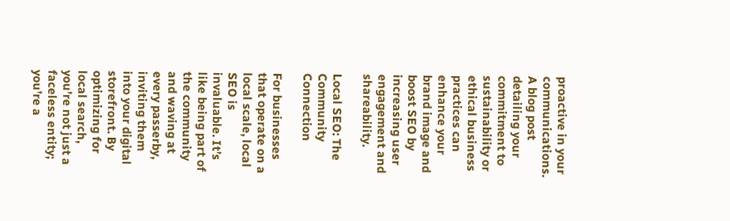proactive in your communications. A blog post detailing your commitment to sustainability or ethical business practices can enhance your brand image and boost SEO by increasing user engagement and shareability.

Local SEO: The Community Connection

For businesses that operate on a local scale, local SEO is invaluable. It’s like being part of the community and waving at every passerby, inviting them into your digital storefront. By optimizing for local search, you’re not just a faceless entity; you’re a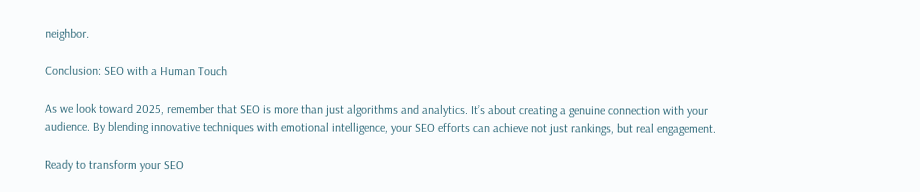neighbor.

Conclusion: SEO with a Human Touch

As we look toward 2025, remember that SEO is more than just algorithms and analytics. It’s about creating a genuine connection with your audience. By blending innovative techniques with emotional intelligence, your SEO efforts can achieve not just rankings, but real engagement.

Ready to transform your SEO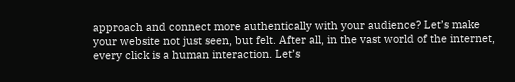approach and connect more authentically with your audience? Let’s make your website not just seen, but felt. After all, in the vast world of the internet, every click is a human interaction. Let’s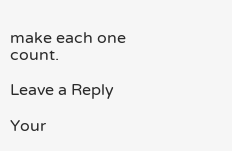make each one count.

Leave a Reply

Your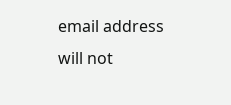email address will not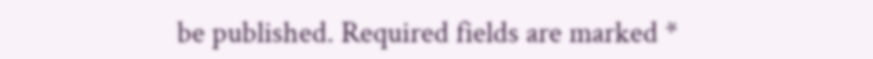be published. Required fields are marked *